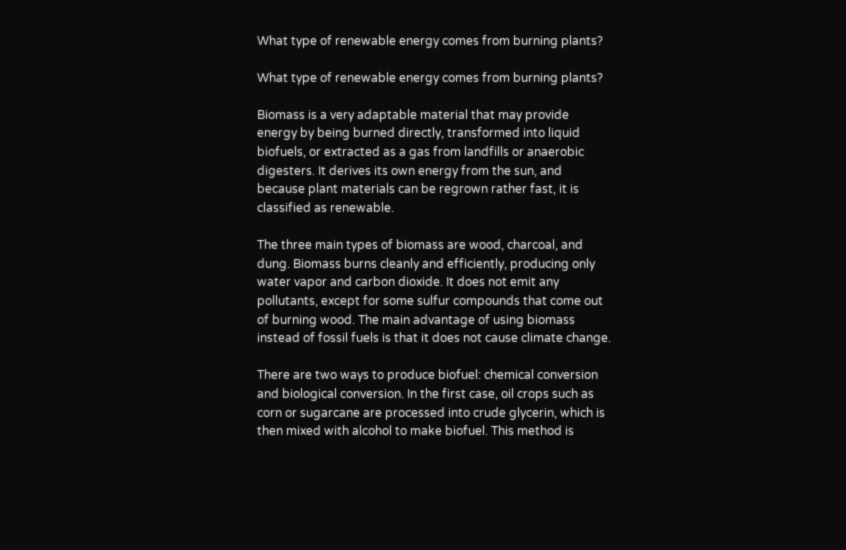What type of renewable energy comes from burning plants?

What type of renewable energy comes from burning plants?

Biomass is a very adaptable material that may provide energy by being burned directly, transformed into liquid biofuels, or extracted as a gas from landfills or anaerobic digesters. It derives its own energy from the sun, and because plant materials can be regrown rather fast, it is classified as renewable.

The three main types of biomass are wood, charcoal, and dung. Biomass burns cleanly and efficiently, producing only water vapor and carbon dioxide. It does not emit any pollutants, except for some sulfur compounds that come out of burning wood. The main advantage of using biomass instead of fossil fuels is that it does not cause climate change.

There are two ways to produce biofuel: chemical conversion and biological conversion. In the first case, oil crops such as corn or sugarcane are processed into crude glycerin, which is then mixed with alcohol to make biofuel. This method is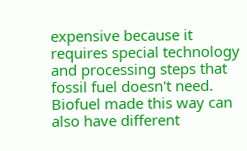expensive because it requires special technology and processing steps that fossil fuel doesn't need. Biofuel made this way can also have different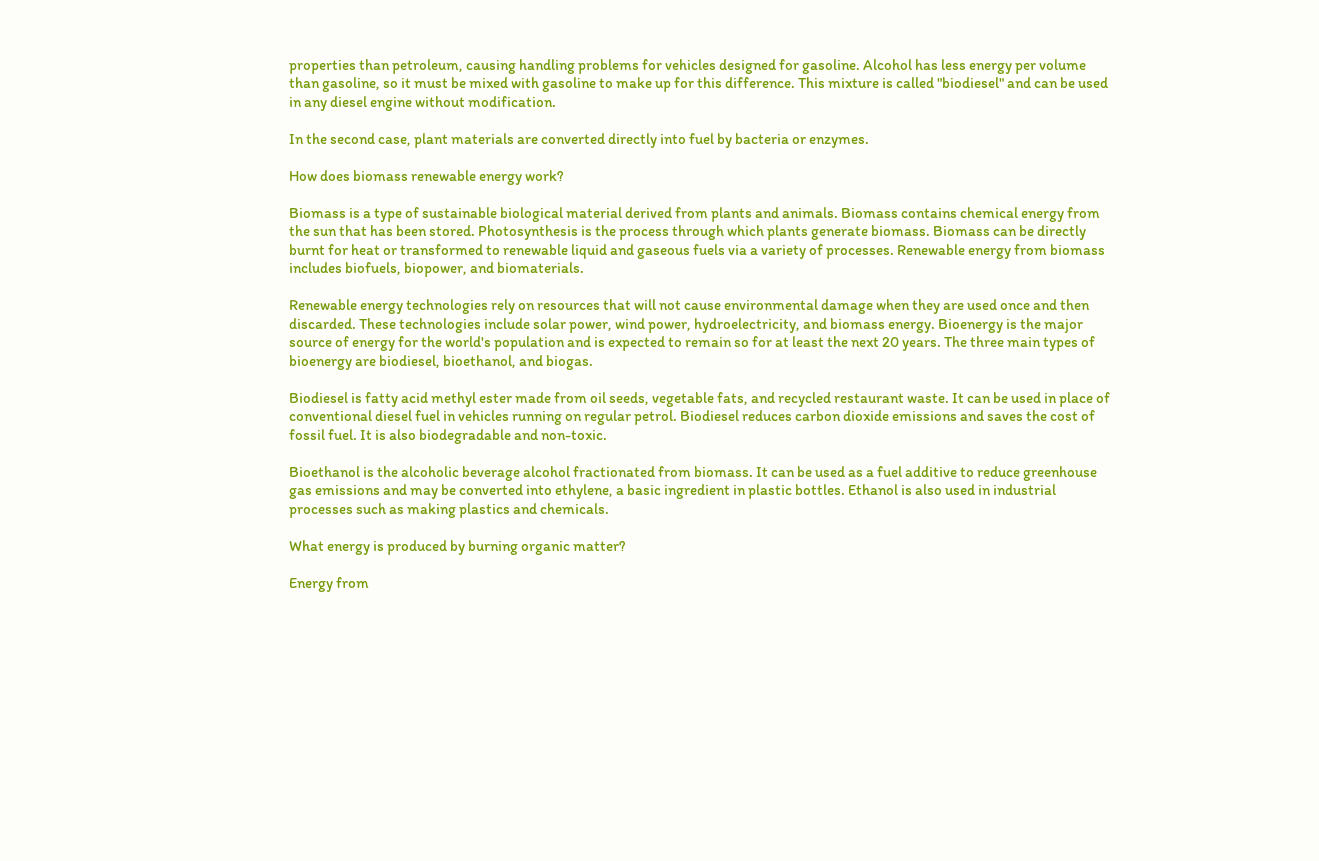properties than petroleum, causing handling problems for vehicles designed for gasoline. Alcohol has less energy per volume than gasoline, so it must be mixed with gasoline to make up for this difference. This mixture is called "biodiesel" and can be used in any diesel engine without modification.

In the second case, plant materials are converted directly into fuel by bacteria or enzymes.

How does biomass renewable energy work?

Biomass is a type of sustainable biological material derived from plants and animals. Biomass contains chemical energy from the sun that has been stored. Photosynthesis is the process through which plants generate biomass. Biomass can be directly burnt for heat or transformed to renewable liquid and gaseous fuels via a variety of processes. Renewable energy from biomass includes biofuels, biopower, and biomaterials.

Renewable energy technologies rely on resources that will not cause environmental damage when they are used once and then discarded. These technologies include solar power, wind power, hydroelectricity, and biomass energy. Bioenergy is the major source of energy for the world's population and is expected to remain so for at least the next 20 years. The three main types of bioenergy are biodiesel, bioethanol, and biogas.

Biodiesel is fatty acid methyl ester made from oil seeds, vegetable fats, and recycled restaurant waste. It can be used in place of conventional diesel fuel in vehicles running on regular petrol. Biodiesel reduces carbon dioxide emissions and saves the cost of fossil fuel. It is also biodegradable and non-toxic.

Bioethanol is the alcoholic beverage alcohol fractionated from biomass. It can be used as a fuel additive to reduce greenhouse gas emissions and may be converted into ethylene, a basic ingredient in plastic bottles. Ethanol is also used in industrial processes such as making plastics and chemicals.

What energy is produced by burning organic matter?

Energy from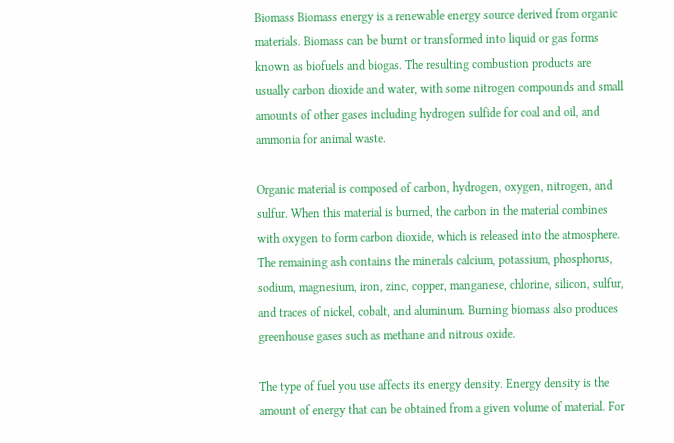Biomass Biomass energy is a renewable energy source derived from organic materials. Biomass can be burnt or transformed into liquid or gas forms known as biofuels and biogas. The resulting combustion products are usually carbon dioxide and water, with some nitrogen compounds and small amounts of other gases including hydrogen sulfide for coal and oil, and ammonia for animal waste.

Organic material is composed of carbon, hydrogen, oxygen, nitrogen, and sulfur. When this material is burned, the carbon in the material combines with oxygen to form carbon dioxide, which is released into the atmosphere. The remaining ash contains the minerals calcium, potassium, phosphorus, sodium, magnesium, iron, zinc, copper, manganese, chlorine, silicon, sulfur, and traces of nickel, cobalt, and aluminum. Burning biomass also produces greenhouse gases such as methane and nitrous oxide.

The type of fuel you use affects its energy density. Energy density is the amount of energy that can be obtained from a given volume of material. For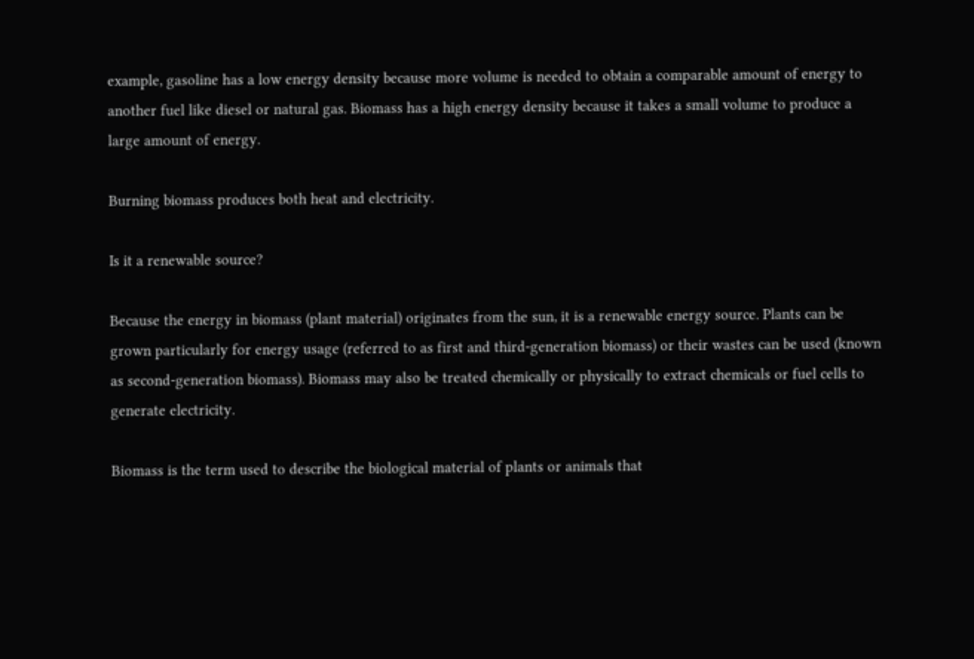example, gasoline has a low energy density because more volume is needed to obtain a comparable amount of energy to another fuel like diesel or natural gas. Biomass has a high energy density because it takes a small volume to produce a large amount of energy.

Burning biomass produces both heat and electricity.

Is it a renewable source?

Because the energy in biomass (plant material) originates from the sun, it is a renewable energy source. Plants can be grown particularly for energy usage (referred to as first and third-generation biomass) or their wastes can be used (known as second-generation biomass). Biomass may also be treated chemically or physically to extract chemicals or fuel cells to generate electricity.

Biomass is the term used to describe the biological material of plants or animals that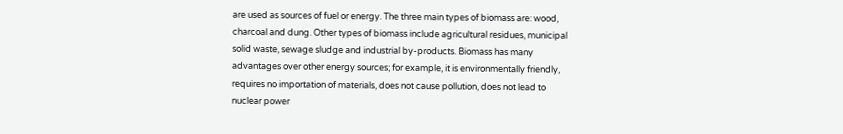are used as sources of fuel or energy. The three main types of biomass are: wood, charcoal and dung. Other types of biomass include agricultural residues, municipal solid waste, sewage sludge and industrial by-products. Biomass has many advantages over other energy sources; for example, it is environmentally friendly, requires no importation of materials, does not cause pollution, does not lead to nuclear power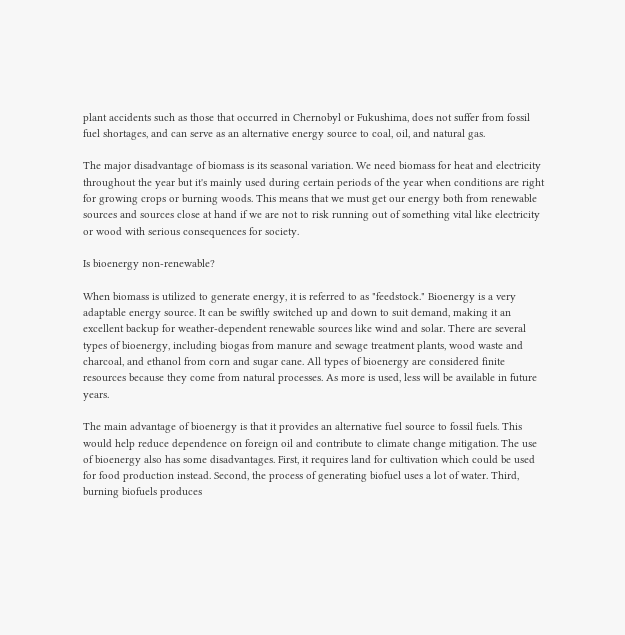plant accidents such as those that occurred in Chernobyl or Fukushima, does not suffer from fossil fuel shortages, and can serve as an alternative energy source to coal, oil, and natural gas.

The major disadvantage of biomass is its seasonal variation. We need biomass for heat and electricity throughout the year but it's mainly used during certain periods of the year when conditions are right for growing crops or burning woods. This means that we must get our energy both from renewable sources and sources close at hand if we are not to risk running out of something vital like electricity or wood with serious consequences for society.

Is bioenergy non-renewable?

When biomass is utilized to generate energy, it is referred to as "feedstock." Bioenergy is a very adaptable energy source. It can be swiftly switched up and down to suit demand, making it an excellent backup for weather-dependent renewable sources like wind and solar. There are several types of bioenergy, including biogas from manure and sewage treatment plants, wood waste and charcoal, and ethanol from corn and sugar cane. All types of bioenergy are considered finite resources because they come from natural processes. As more is used, less will be available in future years.

The main advantage of bioenergy is that it provides an alternative fuel source to fossil fuels. This would help reduce dependence on foreign oil and contribute to climate change mitigation. The use of bioenergy also has some disadvantages. First, it requires land for cultivation which could be used for food production instead. Second, the process of generating biofuel uses a lot of water. Third, burning biofuels produces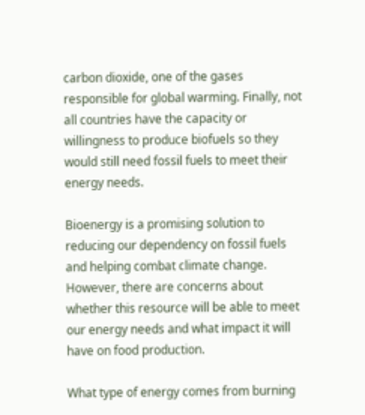carbon dioxide, one of the gases responsible for global warming. Finally, not all countries have the capacity or willingness to produce biofuels so they would still need fossil fuels to meet their energy needs.

Bioenergy is a promising solution to reducing our dependency on fossil fuels and helping combat climate change. However, there are concerns about whether this resource will be able to meet our energy needs and what impact it will have on food production.

What type of energy comes from burning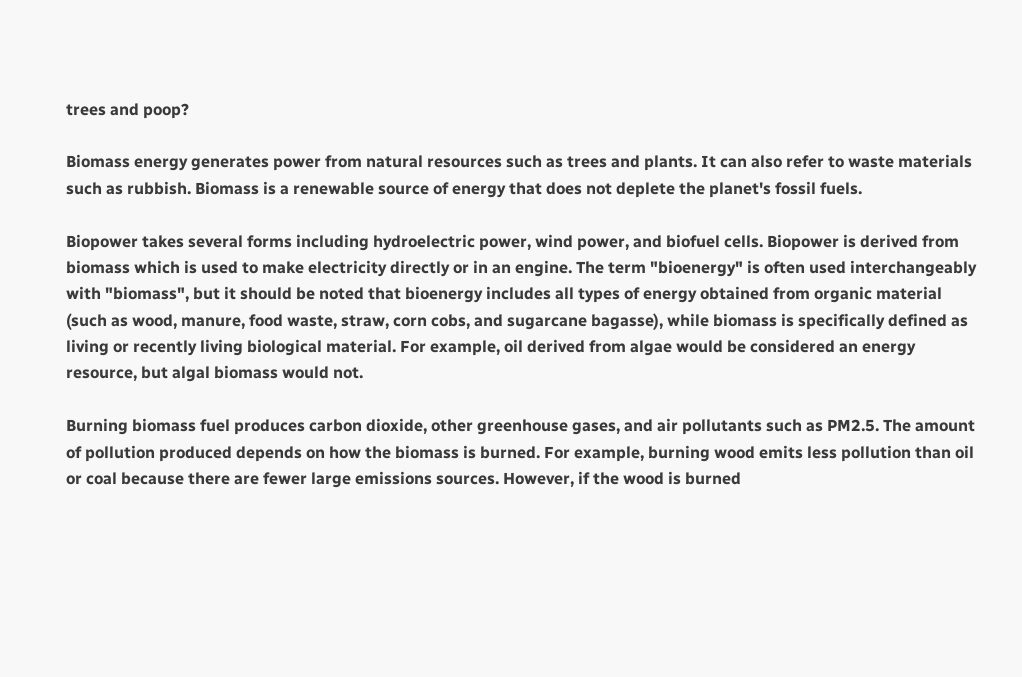trees and poop?

Biomass energy generates power from natural resources such as trees and plants. It can also refer to waste materials such as rubbish. Biomass is a renewable source of energy that does not deplete the planet's fossil fuels.

Biopower takes several forms including hydroelectric power, wind power, and biofuel cells. Biopower is derived from biomass which is used to make electricity directly or in an engine. The term "bioenergy" is often used interchangeably with "biomass", but it should be noted that bioenergy includes all types of energy obtained from organic material (such as wood, manure, food waste, straw, corn cobs, and sugarcane bagasse), while biomass is specifically defined as living or recently living biological material. For example, oil derived from algae would be considered an energy resource, but algal biomass would not.

Burning biomass fuel produces carbon dioxide, other greenhouse gases, and air pollutants such as PM2.5. The amount of pollution produced depends on how the biomass is burned. For example, burning wood emits less pollution than oil or coal because there are fewer large emissions sources. However, if the wood is burned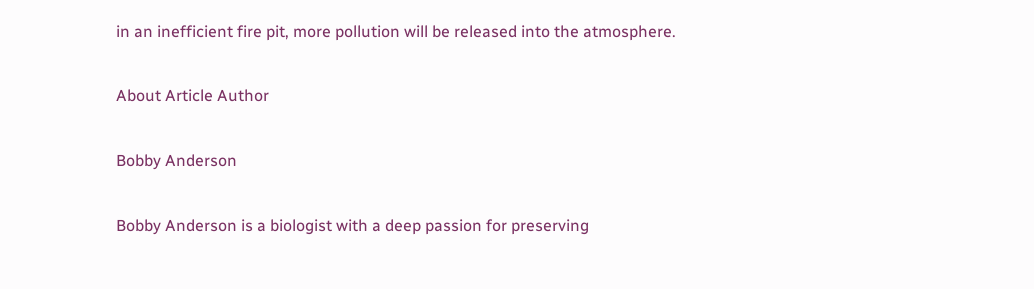in an inefficient fire pit, more pollution will be released into the atmosphere.

About Article Author

Bobby Anderson

Bobby Anderson is a biologist with a deep passion for preserving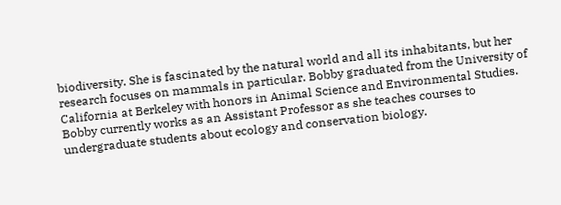biodiversity. She is fascinated by the natural world and all its inhabitants, but her research focuses on mammals in particular. Bobby graduated from the University of California at Berkeley with honors in Animal Science and Environmental Studies. Bobby currently works as an Assistant Professor as she teaches courses to undergraduate students about ecology and conservation biology.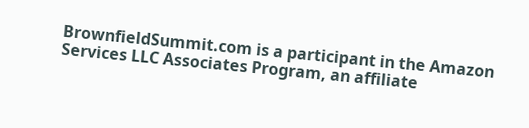BrownfieldSummit.com is a participant in the Amazon Services LLC Associates Program, an affiliate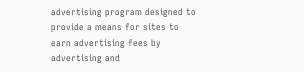advertising program designed to provide a means for sites to earn advertising fees by advertising and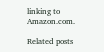linking to Amazon.com.

Related posts